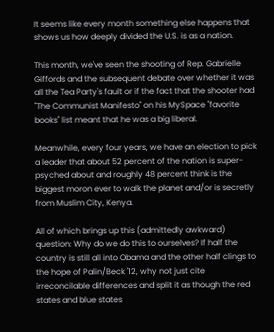It seems like every month something else happens that shows us how deeply divided the U.S. is as a nation.

This month, we've seen the shooting of Rep. Gabrielle Giffords and the subsequent debate over whether it was all the Tea Party's fault or if the fact that the shooter had "The Communist Manifesto" on his MySpace "favorite books" list meant that he was a big liberal.

Meanwhile, every four years, we have an election to pick a leader that about 52 percent of the nation is super-psyched about and roughly 48 percent think is the biggest moron ever to walk the planet and/or is secretly from Muslim City, Kenya.

All of which brings up this (admittedly awkward) question: Why do we do this to ourselves? If half the country is still all into Obama and the other half clings to the hope of Palin/Beck '12, why not just cite irreconcilable differences and split it as though the red states and blue states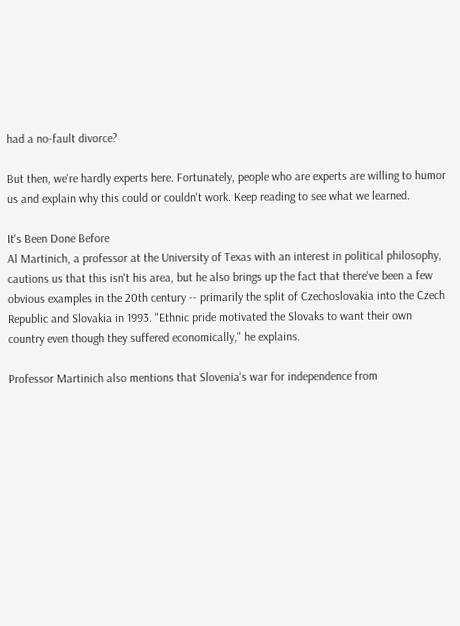had a no-fault divorce?

But then, we're hardly experts here. Fortunately, people who are experts are willing to humor us and explain why this could or couldn't work. Keep reading to see what we learned.

It's Been Done Before
Al Martinich, a professor at the University of Texas with an interest in political philosophy, cautions us that this isn't his area, but he also brings up the fact that there've been a few obvious examples in the 20th century -- primarily the split of Czechoslovakia into the Czech Republic and Slovakia in 1993. "Ethnic pride motivated the Slovaks to want their own country even though they suffered economically," he explains.

Professor Martinich also mentions that Slovenia's war for independence from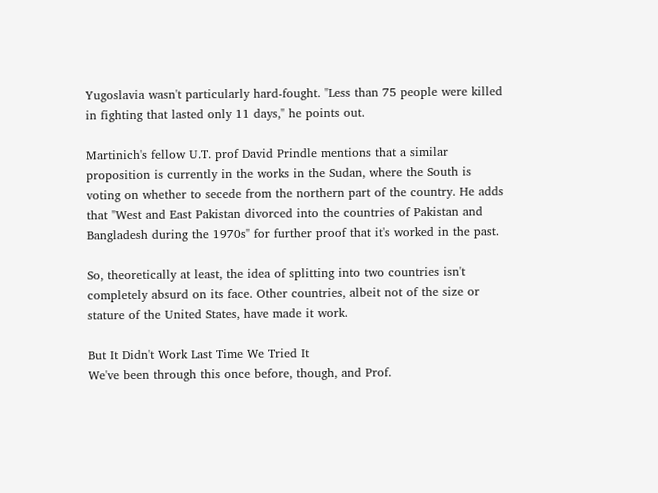Yugoslavia wasn't particularly hard-fought. "Less than 75 people were killed in fighting that lasted only 11 days," he points out.

Martinich's fellow U.T. prof David Prindle mentions that a similar proposition is currently in the works in the Sudan, where the South is voting on whether to secede from the northern part of the country. He adds that "West and East Pakistan divorced into the countries of Pakistan and Bangladesh during the 1970s" for further proof that it's worked in the past.

So, theoretically at least, the idea of splitting into two countries isn't completely absurd on its face. Other countries, albeit not of the size or stature of the United States, have made it work.

But It Didn't Work Last Time We Tried It
We've been through this once before, though, and Prof.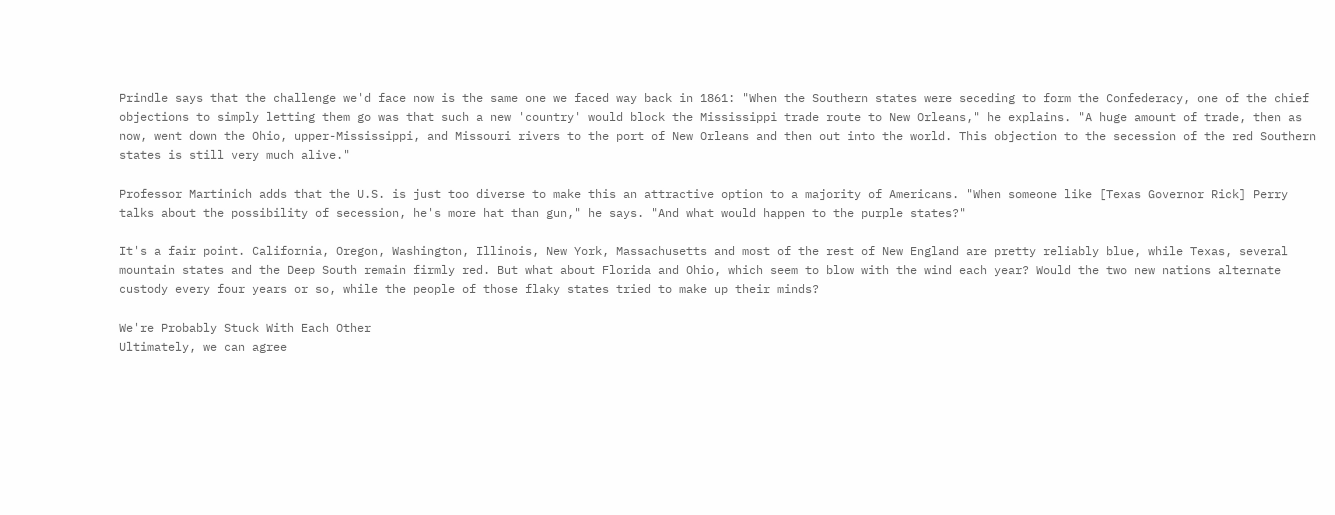Prindle says that the challenge we'd face now is the same one we faced way back in 1861: "When the Southern states were seceding to form the Confederacy, one of the chief objections to simply letting them go was that such a new 'country' would block the Mississippi trade route to New Orleans," he explains. "A huge amount of trade, then as now, went down the Ohio, upper-Mississippi, and Missouri rivers to the port of New Orleans and then out into the world. This objection to the secession of the red Southern states is still very much alive."

Professor Martinich adds that the U.S. is just too diverse to make this an attractive option to a majority of Americans. "When someone like [Texas Governor Rick] Perry talks about the possibility of secession, he's more hat than gun," he says. "And what would happen to the purple states?"

It's a fair point. California, Oregon, Washington, Illinois, New York, Massachusetts and most of the rest of New England are pretty reliably blue, while Texas, several mountain states and the Deep South remain firmly red. But what about Florida and Ohio, which seem to blow with the wind each year? Would the two new nations alternate custody every four years or so, while the people of those flaky states tried to make up their minds?

We're Probably Stuck With Each Other
Ultimately, we can agree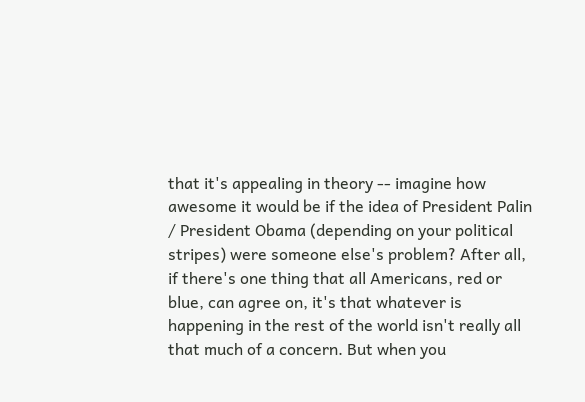that it's appealing in theory -- imagine how awesome it would be if the idea of President Palin / President Obama (depending on your political stripes) were someone else's problem? After all, if there's one thing that all Americans, red or blue, can agree on, it's that whatever is happening in the rest of the world isn't really all that much of a concern. But when you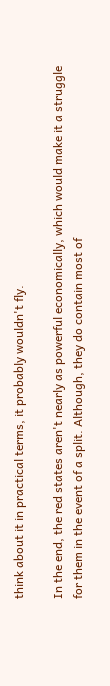think about it in practical terms, it probably wouldn't fly.

In the end, the red states aren't nearly as powerful economically, which would make it a struggle for them in the event of a split. Although, they do contain most of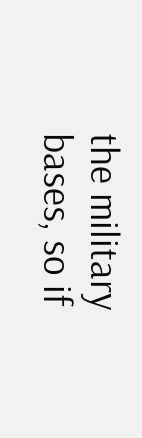the military bases, so if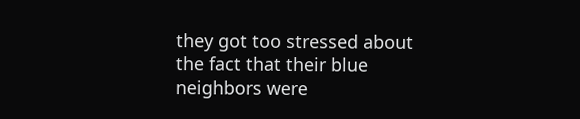they got too stressed about the fact that their blue neighbors were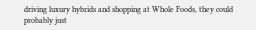driving luxury hybrids and shopping at Whole Foods, they could probably just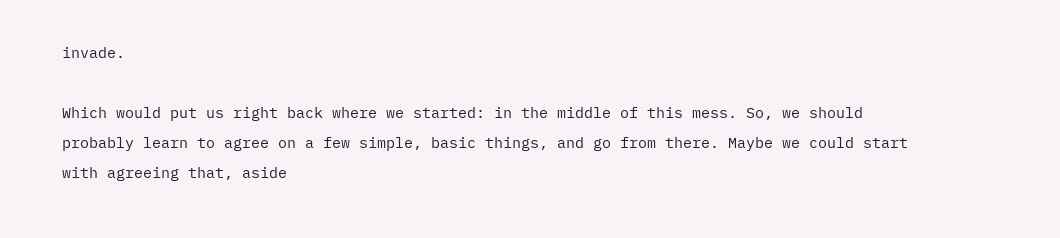invade.

Which would put us right back where we started: in the middle of this mess. So, we should probably learn to agree on a few simple, basic things, and go from there. Maybe we could start with agreeing that, aside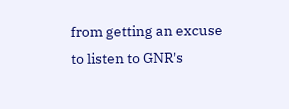from getting an excuse to listen to GNR's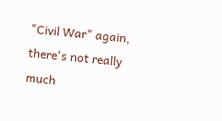"Civil War" again, there's not really much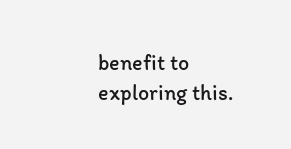benefit to exploring this.